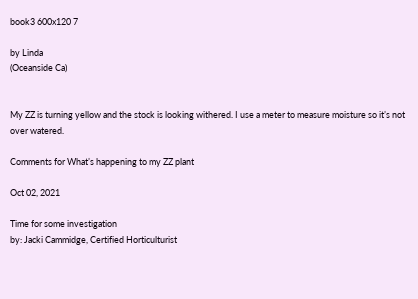book3 600x120 7

by Linda
(Oceanside Ca)


My ZZ is turning yellow and the stock is looking withered. I use a meter to measure moisture so it’s not over watered.

Comments for What’s happening to my ZZ plant

Oct 02, 2021

Time for some investigation
by: Jacki Cammidge, Certified Horticulturist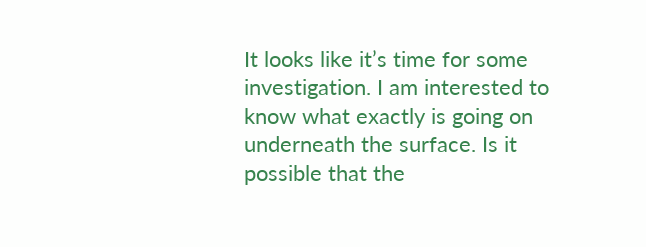It looks like it’s time for some investigation. I am interested to know what exactly is going on underneath the surface. Is it possible that the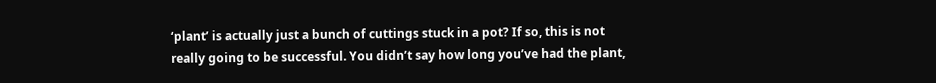‘plant’ is actually just a bunch of cuttings stuck in a pot? If so, this is not really going to be successful. You didn’t say how long you’ve had the plant,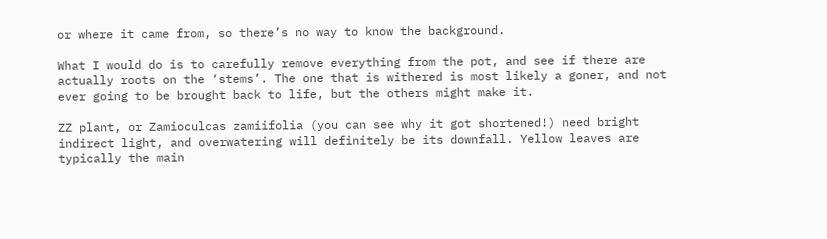or where it came from, so there’s no way to know the background.

What I would do is to carefully remove everything from the pot, and see if there are actually roots on the ‘stems’. The one that is withered is most likely a goner, and not ever going to be brought back to life, but the others might make it.

ZZ plant, or Zamioculcas zamiifolia (you can see why it got shortened!) need bright indirect light, and overwatering will definitely be its downfall. Yellow leaves are typically the main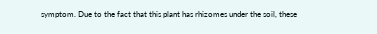symptom. Due to the fact that this plant has rhizomes under the soil, these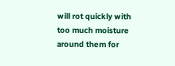will rot quickly with too much moisture around them for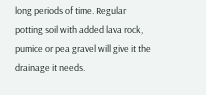long periods of time. Regular potting soil with added lava rock, pumice or pea gravel will give it the drainage it needs.